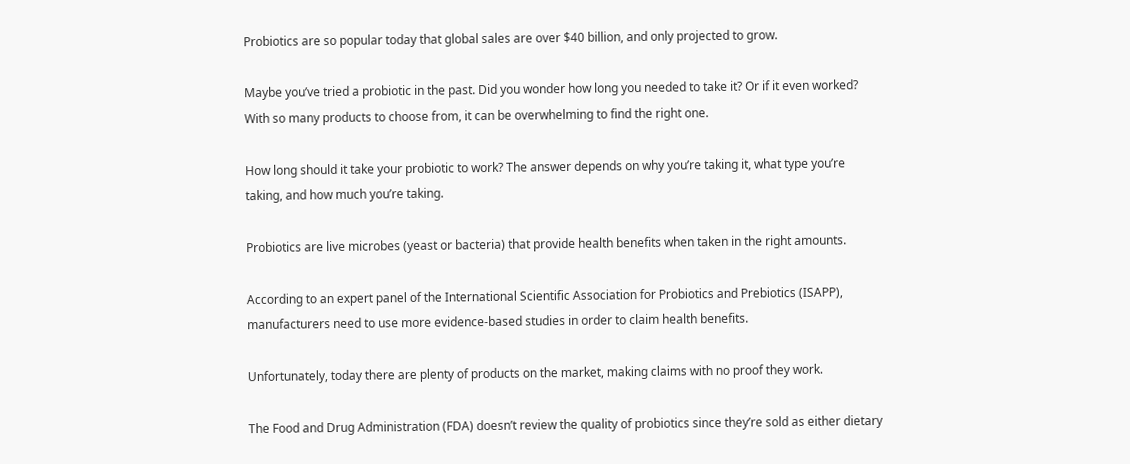Probiotics are so popular today that global sales are over $40 billion, and only projected to grow.

Maybe you’ve tried a probiotic in the past. Did you wonder how long you needed to take it? Or if it even worked? With so many products to choose from, it can be overwhelming to find the right one.

How long should it take your probiotic to work? The answer depends on why you’re taking it, what type you’re taking, and how much you’re taking.

Probiotics are live microbes (yeast or bacteria) that provide health benefits when taken in the right amounts.

According to an expert panel of the International Scientific Association for Probiotics and Prebiotics (ISAPP), manufacturers need to use more evidence-based studies in order to claim health benefits.

Unfortunately, today there are plenty of products on the market, making claims with no proof they work.

The Food and Drug Administration (FDA) doesn’t review the quality of probiotics since they’re sold as either dietary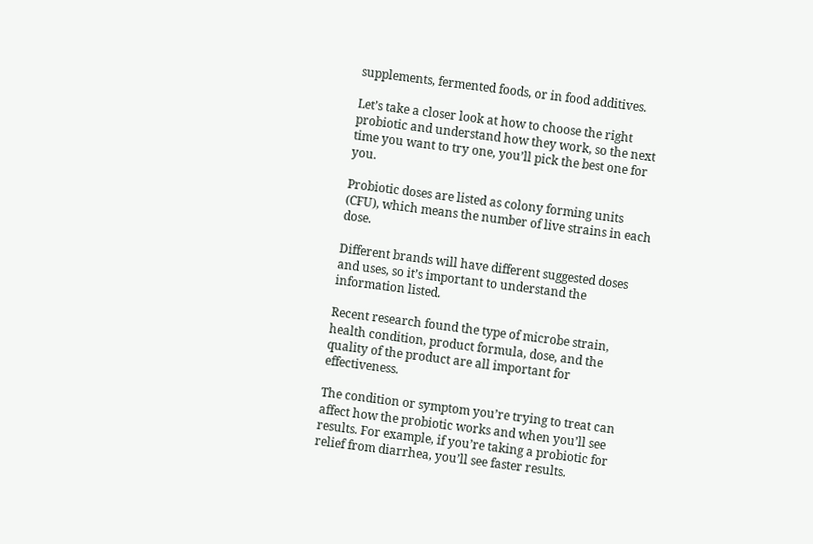supplements, fermented foods, or in food additives.

Let’s take a closer look at how to choose the right probiotic and understand how they work, so the next time you want to try one, you’ll pick the best one for you.

Probiotic doses are listed as colony forming units (CFU), which means the number of live strains in each dose.

Different brands will have different suggested doses and uses, so it’s important to understand the information listed.

Recent research found the type of microbe strain, health condition, product formula, dose, and the quality of the product are all important for effectiveness.

The condition or symptom you’re trying to treat can affect how the probiotic works and when you’ll see results. For example, if you’re taking a probiotic for relief from diarrhea, you’ll see faster results.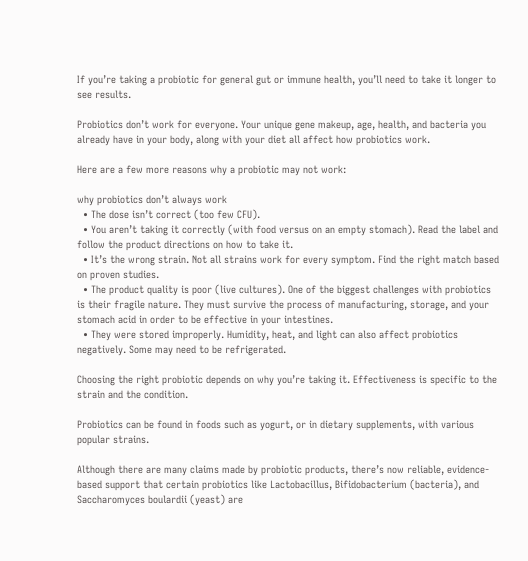If you’re taking a probiotic for general gut or immune health, you’ll need to take it longer to see results.

Probiotics don’t work for everyone. Your unique gene makeup, age, health, and bacteria you already have in your body, along with your diet all affect how probiotics work.

Here are a few more reasons why a probiotic may not work:

why probiotics don’t always work
  • The dose isn’t correct (too few CFU).
  • You aren’t taking it correctly (with food versus on an empty stomach). Read the label and follow the product directions on how to take it.
  • It’s the wrong strain. Not all strains work for every symptom. Find the right match based on proven studies.
  • The product quality is poor (live cultures). One of the biggest challenges with probiotics is their fragile nature. They must survive the process of manufacturing, storage, and your stomach acid in order to be effective in your intestines.
  • They were stored improperly. Humidity, heat, and light can also affect probiotics negatively. Some may need to be refrigerated.

Choosing the right probiotic depends on why you’re taking it. Effectiveness is specific to the strain and the condition.

Probiotics can be found in foods such as yogurt, or in dietary supplements, with various popular strains.

Although there are many claims made by probiotic products, there’s now reliable, evidence-based support that certain probiotics like Lactobacillus, Bifidobacterium (bacteria), and Saccharomyces boulardii (yeast) are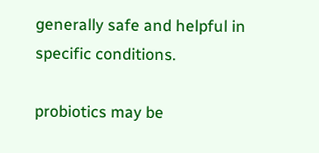generally safe and helpful in specific conditions.

probiotics may be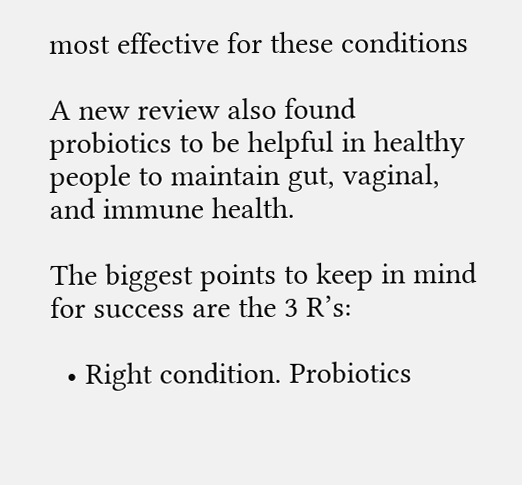most effective for these conditions

A new review also found probiotics to be helpful in healthy people to maintain gut, vaginal, and immune health.

The biggest points to keep in mind for success are the 3 R’s:

  • Right condition. Probiotics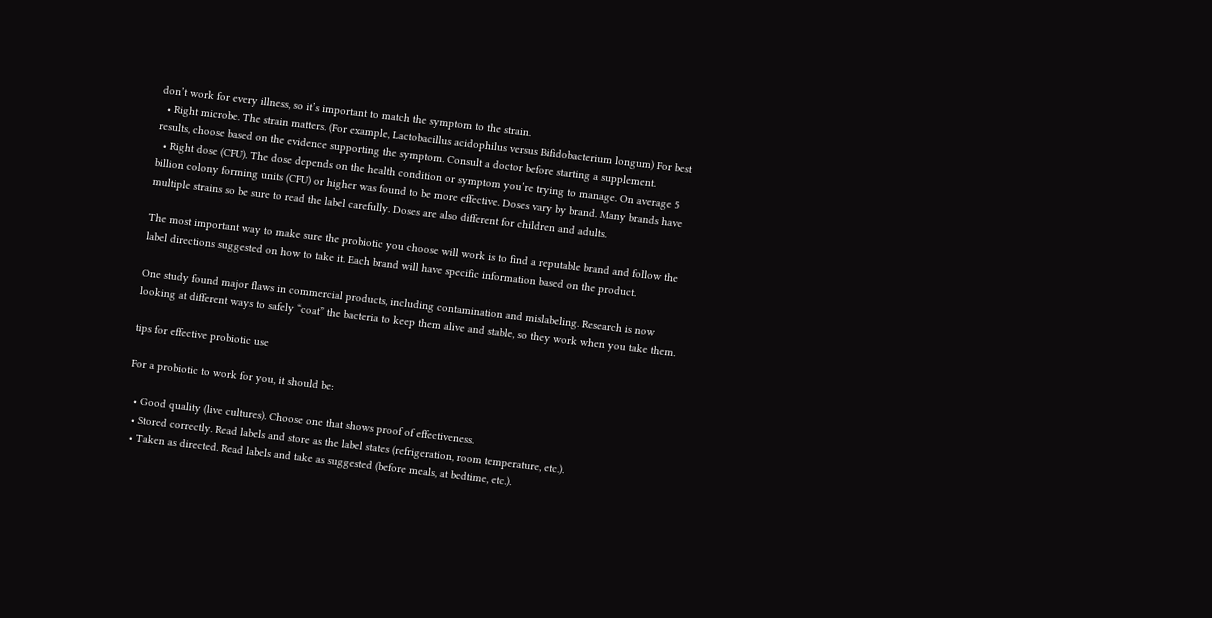don’t work for every illness, so it’s important to match the symptom to the strain.
  • Right microbe. The strain matters. (For example, Lactobacillus acidophilus versus Bifidobacterium longum) For best results, choose based on the evidence supporting the symptom. Consult a doctor before starting a supplement.
  • Right dose (CFU). The dose depends on the health condition or symptom you’re trying to manage. On average 5 billion colony forming units (CFU) or higher was found to be more effective. Doses vary by brand. Many brands have multiple strains so be sure to read the label carefully. Doses are also different for children and adults.

The most important way to make sure the probiotic you choose will work is to find a reputable brand and follow the label directions suggested on how to take it. Each brand will have specific information based on the product.

One study found major flaws in commercial products, including contamination and mislabeling. Research is now looking at different ways to safely “coat” the bacteria to keep them alive and stable, so they work when you take them.

tips for effective probiotic use

For a probiotic to work for you, it should be:

  • Good quality (live cultures). Choose one that shows proof of effectiveness.
  • Stored correctly. Read labels and store as the label states (refrigeration, room temperature, etc.).
  • Taken as directed. Read labels and take as suggested (before meals, at bedtime, etc.).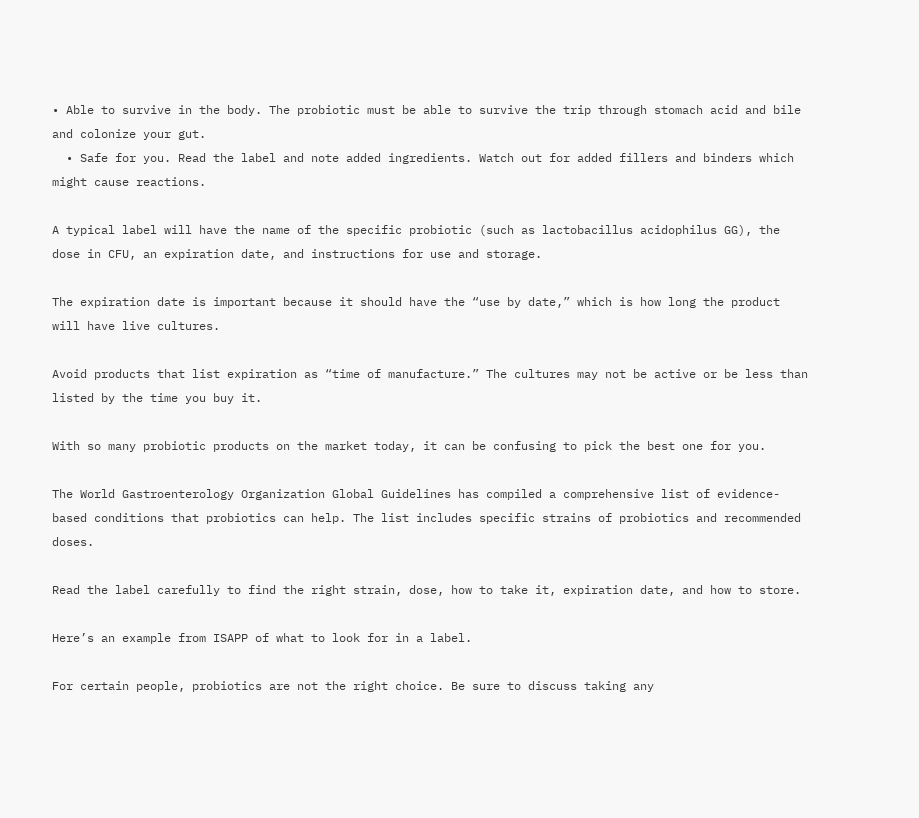• Able to survive in the body. The probiotic must be able to survive the trip through stomach acid and bile and colonize your gut.
  • Safe for you. Read the label and note added ingredients. Watch out for added fillers and binders which might cause reactions.

A typical label will have the name of the specific probiotic (such as lactobacillus acidophilus GG), the dose in CFU, an expiration date, and instructions for use and storage.

The expiration date is important because it should have the “use by date,” which is how long the product will have live cultures.

Avoid products that list expiration as “time of manufacture.” The cultures may not be active or be less than listed by the time you buy it.

With so many probiotic products on the market today, it can be confusing to pick the best one for you.

The World Gastroenterology Organization Global Guidelines has compiled a comprehensive list of evidence-based conditions that probiotics can help. The list includes specific strains of probiotics and recommended doses.

Read the label carefully to find the right strain, dose, how to take it, expiration date, and how to store.

Here’s an example from ISAPP of what to look for in a label.

For certain people, probiotics are not the right choice. Be sure to discuss taking any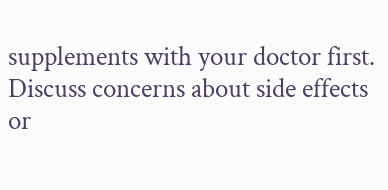supplements with your doctor first. Discuss concerns about side effects or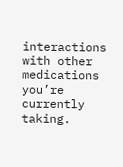interactions with other medications you’re currently taking.